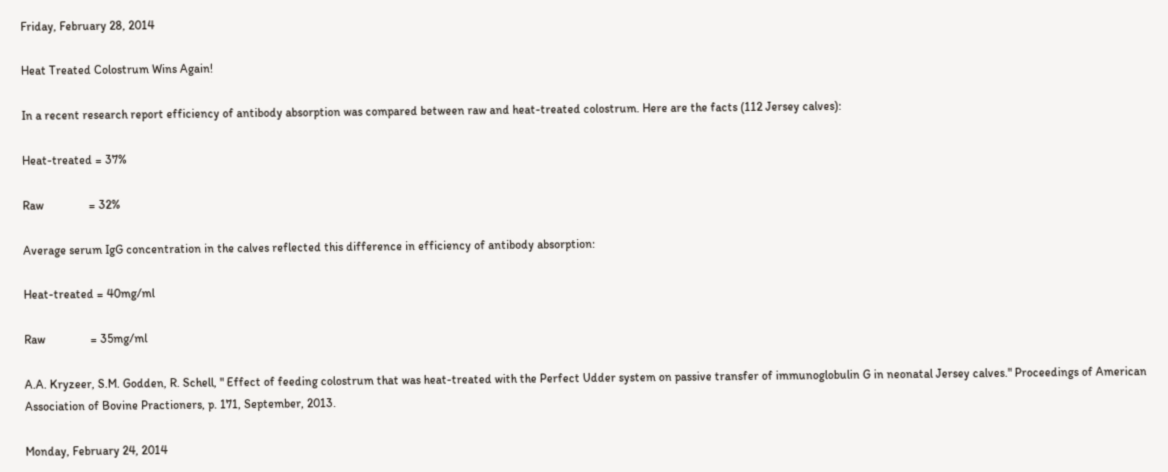Friday, February 28, 2014

Heat Treated Colostrum Wins Again!

In a recent research report efficiency of antibody absorption was compared between raw and heat-treated colostrum. Here are the facts (112 Jersey calves):

Heat-treated = 37%

Raw               = 32%

Average serum IgG concentration in the calves reflected this difference in efficiency of antibody absorption:

Heat-treated = 40mg/ml

Raw               = 35mg/ml

A.A. Kryzeer, S.M. Godden, R. Schell, " Effect of feeding colostrum that was heat-treated with the Perfect Udder system on passive transfer of immunoglobulin G in neonatal Jersey calves." Proceedings of American Association of Bovine Practioners, p. 171, September, 2013.

Monday, February 24, 2014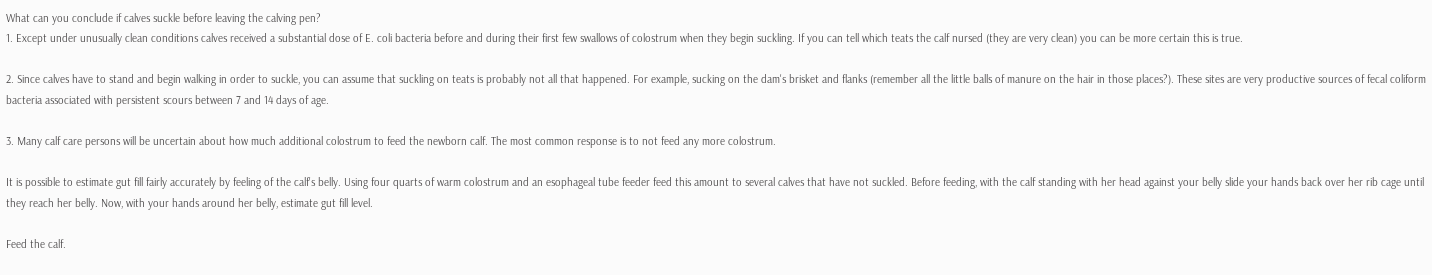What can you conclude if calves suckle before leaving the calving pen?
1. Except under unusually clean conditions calves received a substantial dose of E. coli bacteria before and during their first few swallows of colostrum when they begin suckling. If you can tell which teats the calf nursed (they are very clean) you can be more certain this is true.

2. Since calves have to stand and begin walking in order to suckle, you can assume that suckling on teats is probably not all that happened. For example, sucking on the dam's brisket and flanks (remember all the little balls of manure on the hair in those places?). These sites are very productive sources of fecal coliform bacteria associated with persistent scours between 7 and 14 days of age.

3. Many calf care persons will be uncertain about how much additional colostrum to feed the newborn calf. The most common response is to not feed any more colostrum.

It is possible to estimate gut fill fairly accurately by feeling of the calf's belly. Using four quarts of warm colostrum and an esophageal tube feeder feed this amount to several calves that have not suckled. Before feeding, with the calf standing with her head against your belly slide your hands back over her rib cage until they reach her belly. Now, with your hands around her belly, estimate gut fill level.

Feed the calf.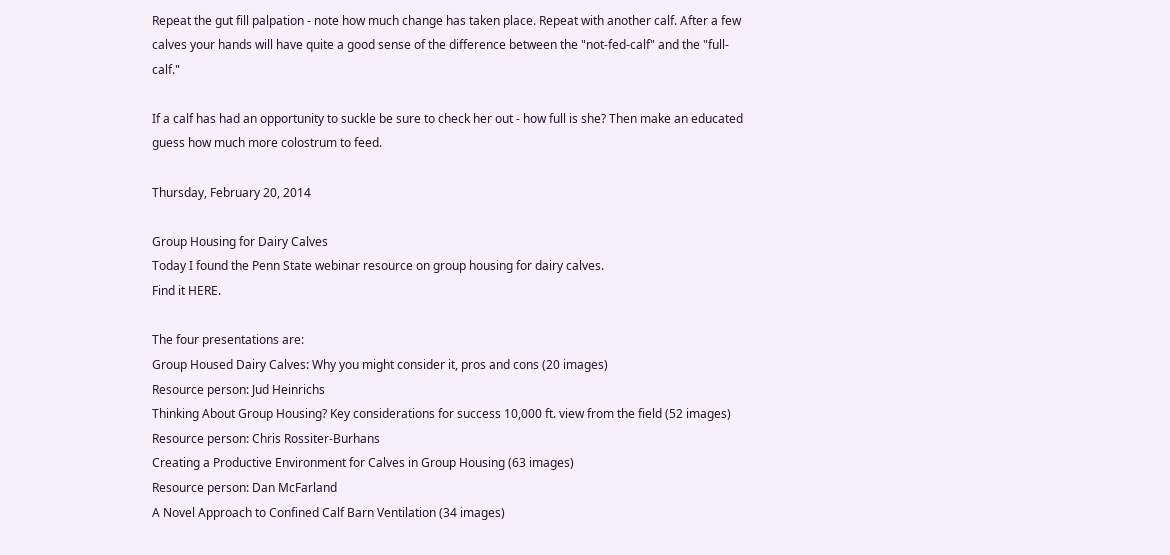Repeat the gut fill palpation - note how much change has taken place. Repeat with another calf. After a few calves your hands will have quite a good sense of the difference between the "not-fed-calf" and the "full-calf."

If a calf has had an opportunity to suckle be sure to check her out - how full is she? Then make an educated guess how much more colostrum to feed.

Thursday, February 20, 2014

Group Housing for Dairy Calves
Today I found the Penn State webinar resource on group housing for dairy calves.
Find it HERE.

The four presentations are:
Group Housed Dairy Calves: Why you might consider it, pros and cons (20 images)
Resource person: Jud Heinrichs
Thinking About Group Housing? Key considerations for success 10,000 ft. view from the field (52 images)
Resource person: Chris Rossiter-Burhans
Creating a Productive Environment for Calves in Group Housing (63 images)
Resource person: Dan McFarland
A Novel Approach to Confined Calf Barn Ventilation (34 images)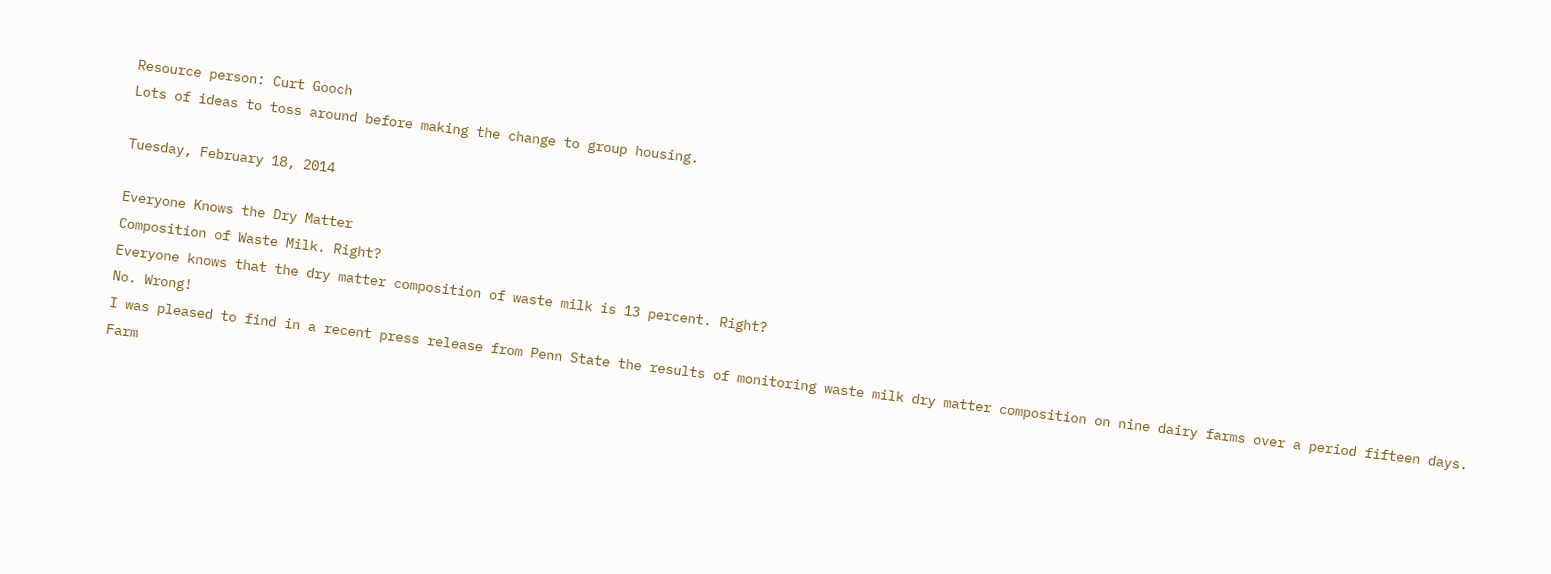Resource person: Curt Gooch
Lots of ideas to toss around before making the change to group housing.

Tuesday, February 18, 2014

Everyone Knows the Dry Matter
Composition of Waste Milk. Right?
Everyone knows that the dry matter composition of waste milk is 13 percent. Right?
No. Wrong!
I was pleased to find in a recent press release from Penn State the results of monitoring waste milk dry matter composition on nine dairy farms over a period fifteen days.
Farm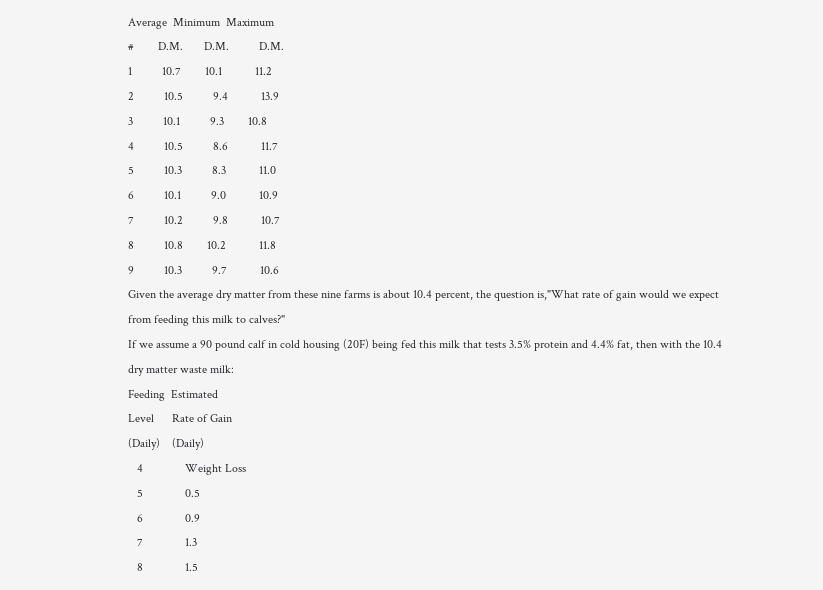Average  Minimum  Maximum
#        D.M.       D.M.          D.M.
1          10.7        10.1           11.2
2          10.5          9.4           13.9
3          10.1          9.3        10.8
4          10.5          8.6           11.7
5          10.3          8.3           11.0
6          10.1          9.0           10.9
7          10.2          9.8           10.7
8          10.8        10.2           11.8
9          10.3          9.7           10.6
Given the average dry matter from these nine farms is about 10.4 percent, the question is,"What rate of gain would we expect from feeding this milk to calves?"
If we assume a 90 pound calf in cold housing (20F) being fed this milk that tests 3.5% protein and 4.4% fat, then with the 10.4 dry matter waste milk:
Feeding  Estimated
Level      Rate of Gain
(Daily)    (Daily)
   4              Weight Loss
   5              0.5
   6              0.9
   7              1.3
   8              1.5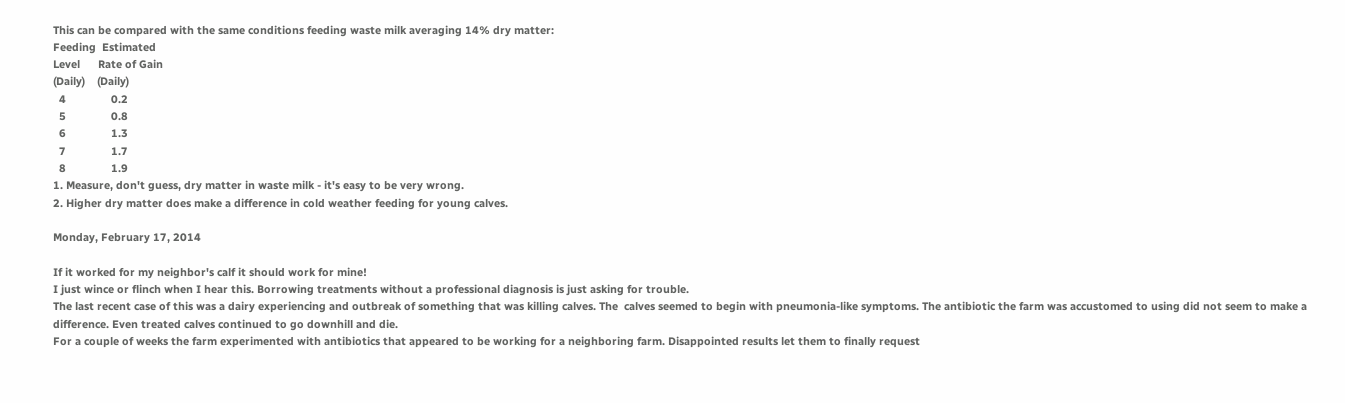This can be compared with the same conditions feeding waste milk averaging 14% dry matter:
Feeding  Estimated
Level      Rate of Gain
(Daily)    (Daily)
  4               0.2
  5               0.8
  6               1.3
  7               1.7
  8               1.9
1. Measure, don't guess, dry matter in waste milk - it's easy to be very wrong.
2. Higher dry matter does make a difference in cold weather feeding for young calves.

Monday, February 17, 2014

If it worked for my neighbor's calf it should work for mine!
I just wince or flinch when I hear this. Borrowing treatments without a professional diagnosis is just asking for trouble.
The last recent case of this was a dairy experiencing and outbreak of something that was killing calves. The  calves seemed to begin with pneumonia-like symptoms. The antibiotic the farm was accustomed to using did not seem to make a difference. Even treated calves continued to go downhill and die.
For a couple of weeks the farm experimented with antibiotics that appeared to be working for a neighboring farm. Disappointed results let them to finally request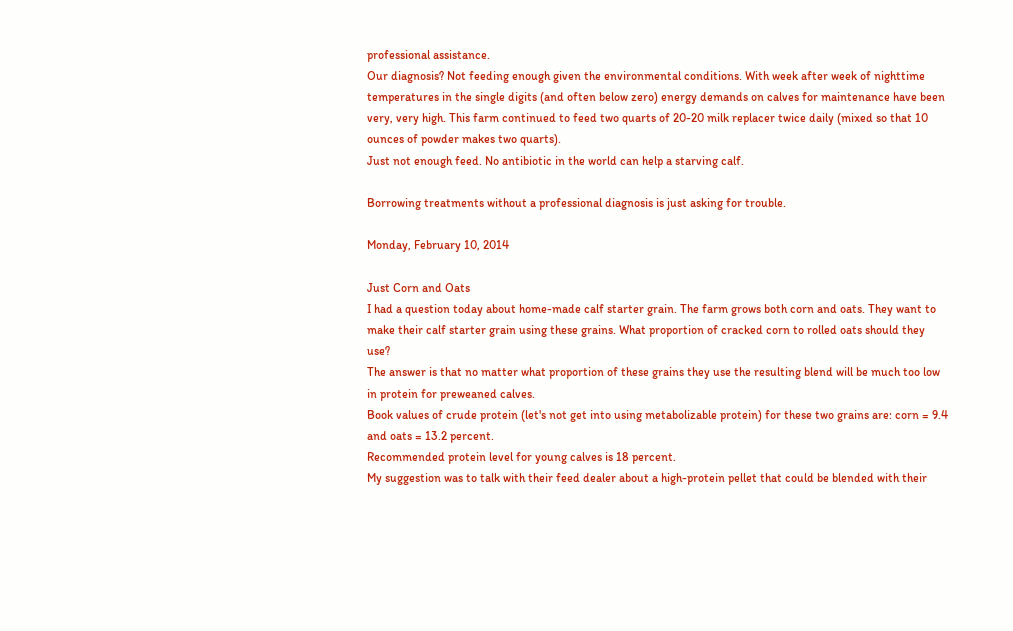professional assistance.
Our diagnosis? Not feeding enough given the environmental conditions. With week after week of nighttime temperatures in the single digits (and often below zero) energy demands on calves for maintenance have been very, very high. This farm continued to feed two quarts of 20-20 milk replacer twice daily (mixed so that 10 ounces of powder makes two quarts).
Just not enough feed. No antibiotic in the world can help a starving calf.

Borrowing treatments without a professional diagnosis is just asking for trouble.

Monday, February 10, 2014

Just Corn and Oats
I had a question today about home-made calf starter grain. The farm grows both corn and oats. They want to make their calf starter grain using these grains. What proportion of cracked corn to rolled oats should they use?
The answer is that no matter what proportion of these grains they use the resulting blend will be much too low in protein for preweaned calves.
Book values of crude protein (let's not get into using metabolizable protein) for these two grains are: corn = 9.4 and oats = 13.2 percent.
Recommended protein level for young calves is 18 percent.
My suggestion was to talk with their feed dealer about a high-protein pellet that could be blended with their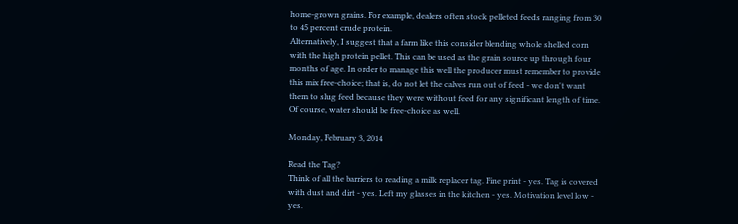home-grown grains. For example, dealers often stock pelleted feeds ranging from 30 to 45 percent crude protein.
Alternatively, I suggest that a farm like this consider blending whole shelled corn with the high protein pellet. This can be used as the grain source up through four months of age. In order to manage this well the producer must remember to provide this mix free-choice; that is, do not let the calves run out of feed - we don't want them to slug feed because they were without feed for any significant length of time. Of course, water should be free-choice as well.

Monday, February 3, 2014

Read the Tag?
Think of all the barriers to reading a milk replacer tag. Fine print - yes. Tag is covered with dust and dirt - yes. Left my glasses in the kitchen - yes. Motivation level low - yes.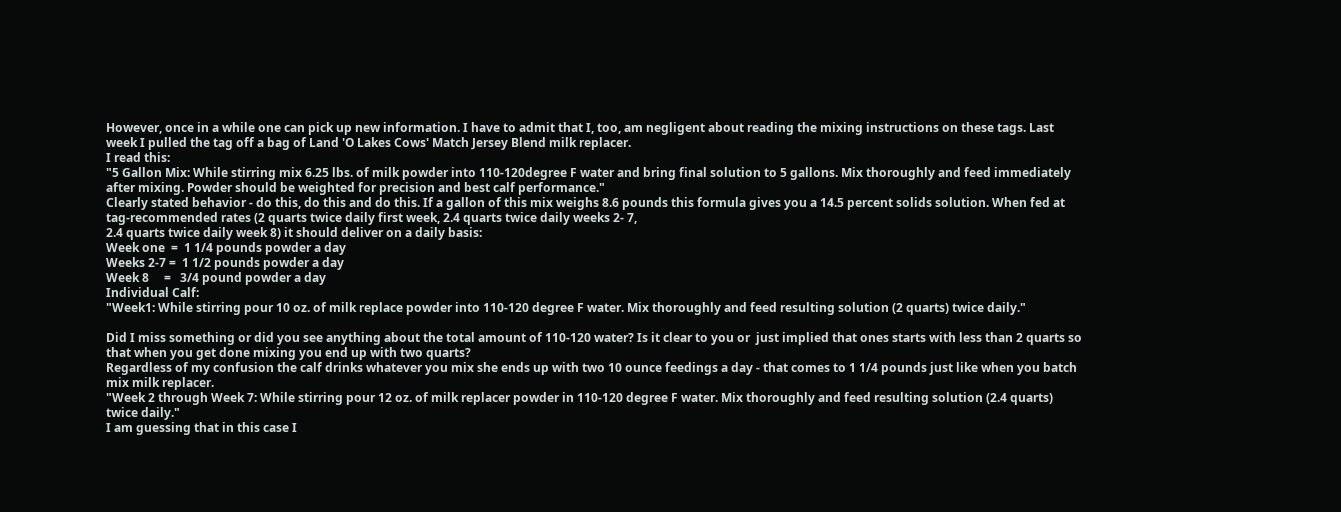However, once in a while one can pick up new information. I have to admit that I, too, am negligent about reading the mixing instructions on these tags. Last week I pulled the tag off a bag of Land 'O Lakes Cows' Match Jersey Blend milk replacer.
I read this:
"5 Gallon Mix: While stirring mix 6.25 lbs. of milk powder into 110-120degree F water and bring final solution to 5 gallons. Mix thoroughly and feed immediately after mixing. Powder should be weighted for precision and best calf performance."
Clearly stated behavior - do this, do this and do this. If a gallon of this mix weighs 8.6 pounds this formula gives you a 14.5 percent solids solution. When fed at tag-recommended rates (2 quarts twice daily first week, 2.4 quarts twice daily weeks 2- 7,
2.4 quarts twice daily week 8) it should deliver on a daily basis:
Week one  =  1 1/4 pounds powder a day
Weeks 2-7 =  1 1/2 pounds powder a day
Week 8     =   3/4 pound powder a day
Individual Calf:
"Week1: While stirring pour 10 oz. of milk replace powder into 110-120 degree F water. Mix thoroughly and feed resulting solution (2 quarts) twice daily."

Did I miss something or did you see anything about the total amount of 110-120 water? Is it clear to you or  just implied that ones starts with less than 2 quarts so that when you get done mixing you end up with two quarts?
Regardless of my confusion the calf drinks whatever you mix she ends up with two 10 ounce feedings a day - that comes to 1 1/4 pounds just like when you batch mix milk replacer.
"Week 2 through Week 7: While stirring pour 12 oz. of milk replacer powder in 110-120 degree F water. Mix thoroughly and feed resulting solution (2.4 quarts) twice daily."
I am guessing that in this case I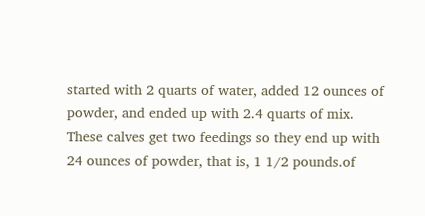started with 2 quarts of water, added 12 ounces of powder, and ended up with 2.4 quarts of mix.  These calves get two feedings so they end up with 24 ounces of powder, that is, 1 1/2 pounds.of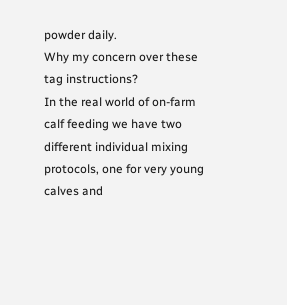powder daily.
Why my concern over these tag instructions?
In the real world of on-farm calf feeding we have two different individual mixing protocols, one for very young calves and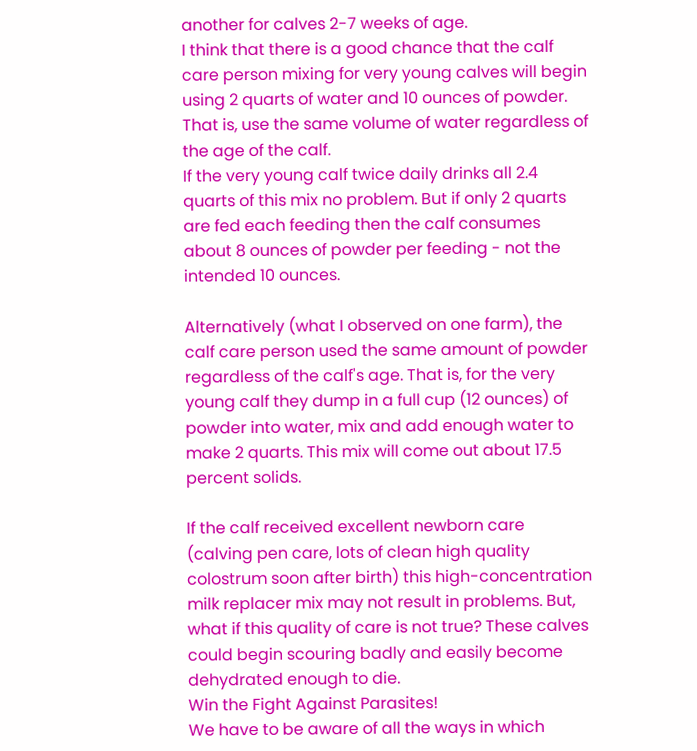another for calves 2-7 weeks of age.
I think that there is a good chance that the calf care person mixing for very young calves will begin using 2 quarts of water and 10 ounces of powder. That is, use the same volume of water regardless of the age of the calf.
If the very young calf twice daily drinks all 2.4 quarts of this mix no problem. But if only 2 quarts are fed each feeding then the calf consumes about 8 ounces of powder per feeding - not the intended 10 ounces.

Alternatively (what I observed on one farm), the calf care person used the same amount of powder regardless of the calf's age. That is, for the very young calf they dump in a full cup (12 ounces) of powder into water, mix and add enough water to make 2 quarts. This mix will come out about 17.5 percent solids.

If the calf received excellent newborn care (calving pen care, lots of clean high quality colostrum soon after birth) this high-concentration milk replacer mix may not result in problems. But, what if this quality of care is not true? These calves could begin scouring badly and easily become dehydrated enough to die.
Win the Fight Against Parasites!
We have to be aware of all the ways in which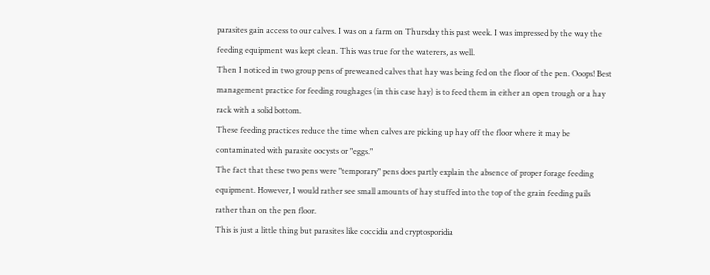parasites gain access to our calves. I was on a farm on Thursday this past week. I was impressed by the way the feeding equipment was kept clean. This was true for the waterers, as well.
Then I noticed in two group pens of preweaned calves that hay was being fed on the floor of the pen. Ooops! Best management practice for feeding roughages (in this case hay) is to feed them in either an open trough or a hay rack with a solid bottom.
These feeding practices reduce the time when calves are picking up hay off the floor where it may be contaminated with parasite oocysts or "eggs."
The fact that these two pens were "temporary" pens does partly explain the absence of proper forage feeding equipment. However, I would rather see small amounts of hay stuffed into the top of the grain feeding pails rather than on the pen floor.
This is just a little thing but parasites like coccidia and cryptosporidia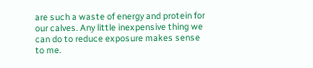are such a waste of energy and protein for our calves. Any little inexpensive thing we can do to reduce exposure makes sense to me.